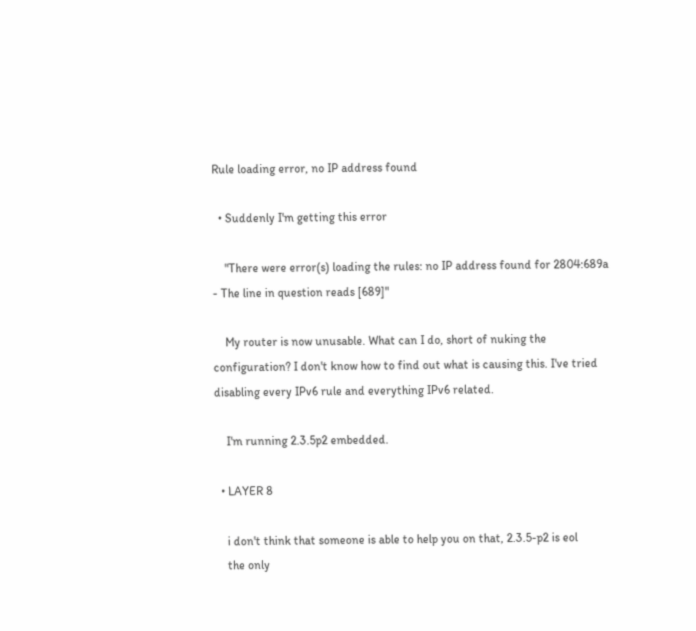Rule loading error, no IP address found

  • Suddenly I'm getting this error

    "There were error(s) loading the rules: no IP address found for 2804:689a - The line in question reads [689]"

    My router is now unusable. What can I do, short of nuking the configuration? I don't know how to find out what is causing this. I've tried disabling every IPv6 rule and everything IPv6 related.

    I'm running 2.3.5p2 embedded.

  • LAYER 8

    i don't think that someone is able to help you on that, 2.3.5-p2 is eol
    the only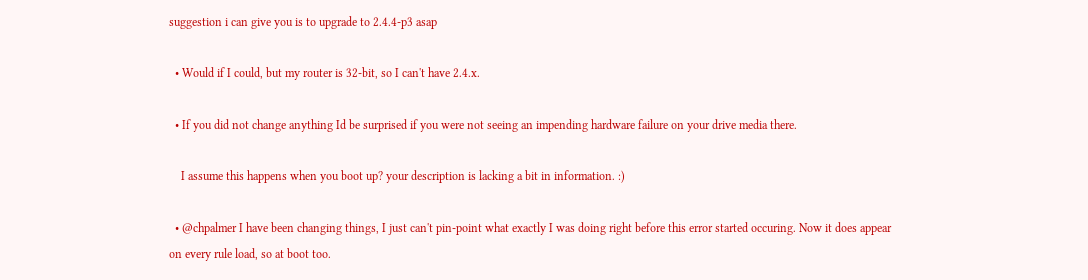suggestion i can give you is to upgrade to 2.4.4-p3 asap

  • Would if I could, but my router is 32-bit, so I can't have 2.4.x.

  • If you did not change anything Id be surprised if you were not seeing an impending hardware failure on your drive media there.

    I assume this happens when you boot up? your description is lacking a bit in information. :)

  • @chpalmer I have been changing things, I just can't pin-point what exactly I was doing right before this error started occuring. Now it does appear on every rule load, so at boot too.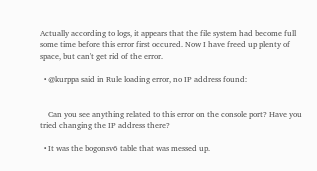Actually according to logs, it appears that the file system had become full some time before this error first occured. Now I have freed up plenty of space, but can't get rid of the error.

  • @kurppa said in Rule loading error, no IP address found:


    Can you see anything related to this error on the console port? Have you tried changing the IP address there?

  • It was the bogonsv6 table that was messed up.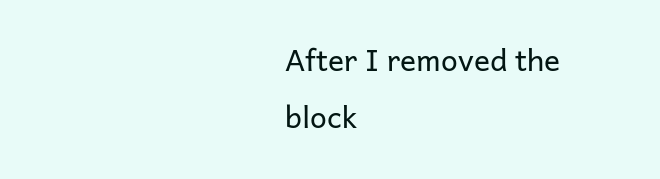After I removed the block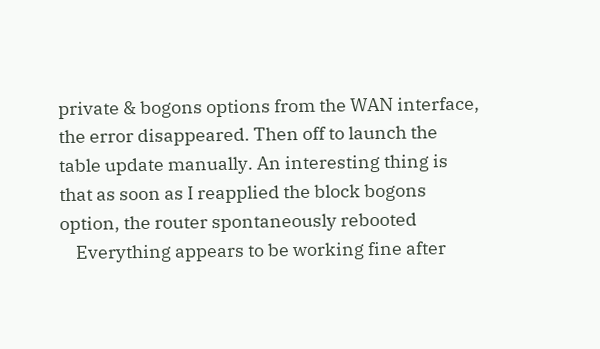private & bogons options from the WAN interface, the error disappeared. Then off to launch the table update manually. An interesting thing is that as soon as I reapplied the block bogons option, the router spontaneously rebooted
    Everything appears to be working fine after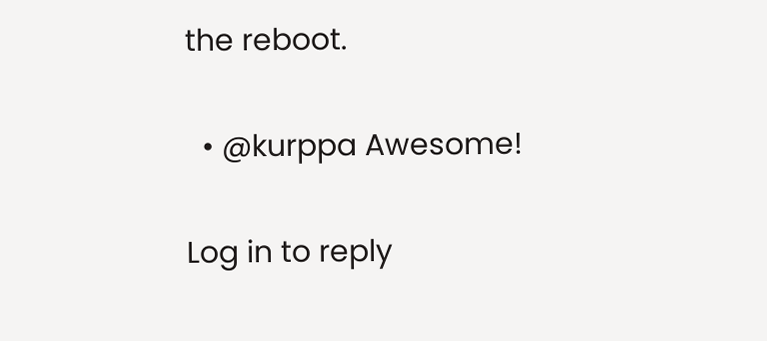the reboot.

  • @kurppa Awesome!

Log in to reply